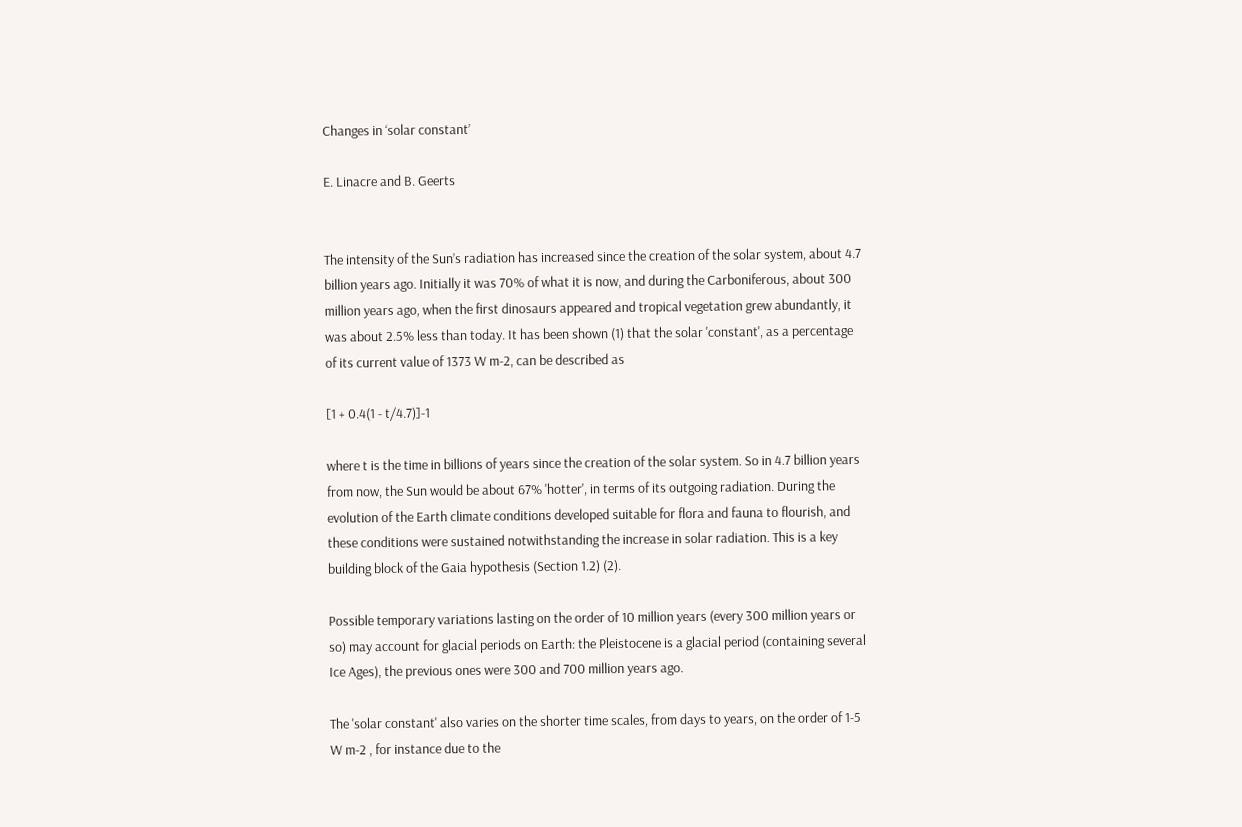Changes in ‘solar constant’

E. Linacre and B. Geerts


The intensity of the Sun’s radiation has increased since the creation of the solar system, about 4.7 billion years ago. Initially it was 70% of what it is now, and during the Carboniferous, about 300 million years ago, when the first dinosaurs appeared and tropical vegetation grew abundantly, it was about 2.5% less than today. It has been shown (1) that the solar 'constant', as a percentage of its current value of 1373 W m-2, can be described as

[1 + 0.4(1 - t/4.7)]-1

where t is the time in billions of years since the creation of the solar system. So in 4.7 billion years from now, the Sun would be about 67% 'hotter', in terms of its outgoing radiation. During the evolution of the Earth climate conditions developed suitable for flora and fauna to flourish, and these conditions were sustained notwithstanding the increase in solar radiation. This is a key building block of the Gaia hypothesis (Section 1.2) (2).

Possible temporary variations lasting on the order of 10 million years (every 300 million years or so) may account for glacial periods on Earth: the Pleistocene is a glacial period (containing several Ice Ages), the previous ones were 300 and 700 million years ago.

The 'solar constant' also varies on the shorter time scales, from days to years, on the order of 1-5 W m-2 , for instance due to the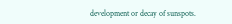development or decay of sunspots.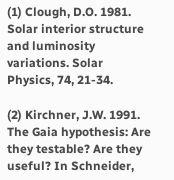(1) Clough, D.O. 1981. Solar interior structure and luminosity variations. Solar Physics, 74, 21-34.

(2) Kirchner, J.W. 1991. The Gaia hypothesis: Are they testable? Are they useful? In Schneider,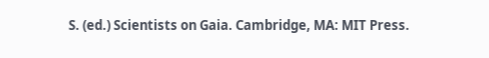S. (ed.) Scientists on Gaia. Cambridge, MA: MIT Press.